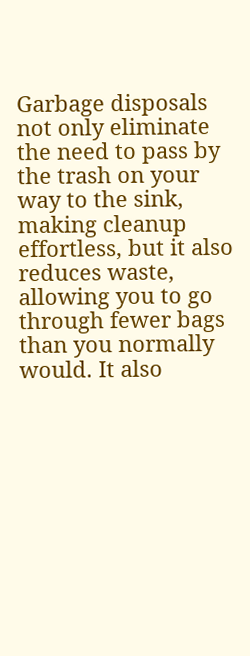Garbage disposals not only eliminate the need to pass by the trash on your way to the sink, making cleanup effortless, but it also reduces waste, allowing you to go through fewer bags than you normally would. It also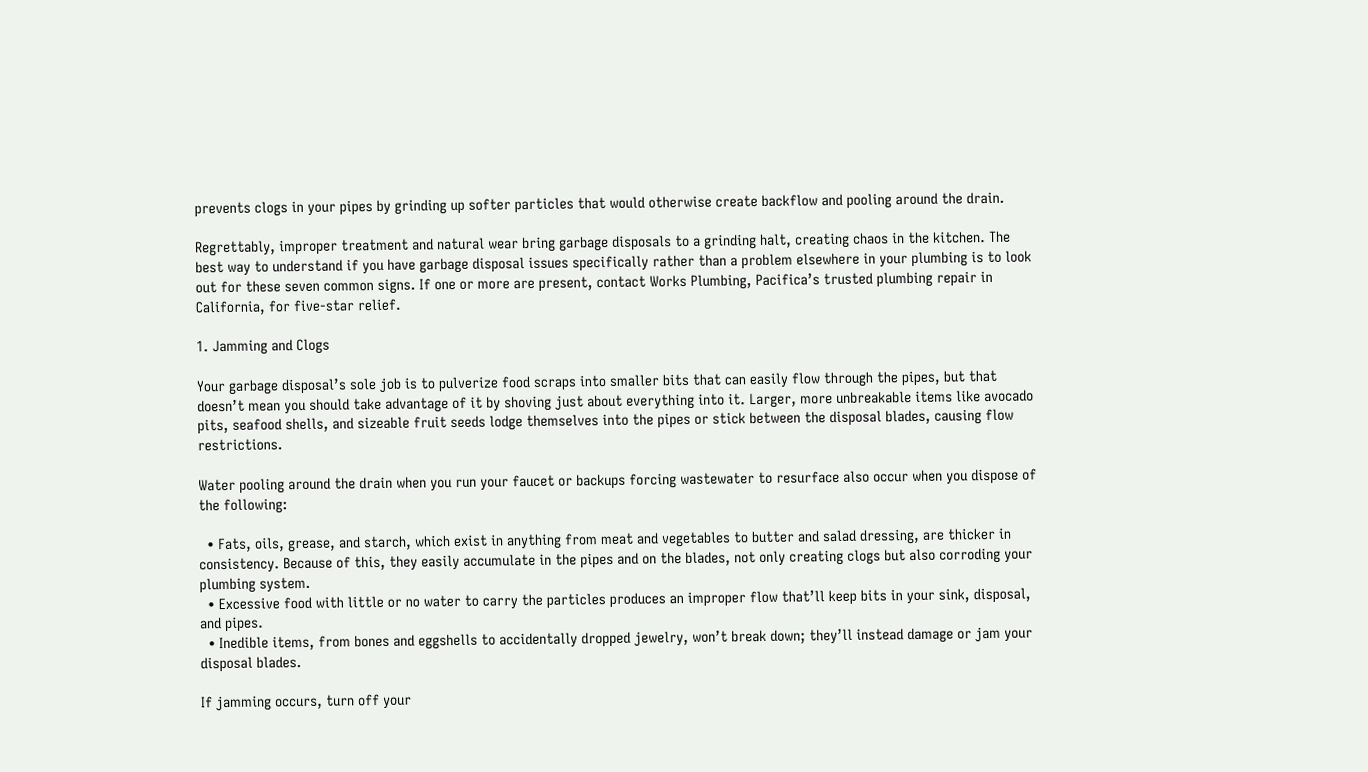prevents clogs in your pipes by grinding up softer particles that would otherwise create backflow and pooling around the drain.

Regrettably, improper treatment and natural wear bring garbage disposals to a grinding halt, creating chaos in the kitchen. The best way to understand if you have garbage disposal issues specifically rather than a problem elsewhere in your plumbing is to look out for these seven common signs. If one or more are present, contact Works Plumbing, Pacifica’s trusted plumbing repair in California, for five-star relief.

1. Jamming and Clogs

Your garbage disposal’s sole job is to pulverize food scraps into smaller bits that can easily flow through the pipes, but that doesn’t mean you should take advantage of it by shoving just about everything into it. Larger, more unbreakable items like avocado pits, seafood shells, and sizeable fruit seeds lodge themselves into the pipes or stick between the disposal blades, causing flow restrictions.

Water pooling around the drain when you run your faucet or backups forcing wastewater to resurface also occur when you dispose of the following:

  • Fats, oils, grease, and starch, which exist in anything from meat and vegetables to butter and salad dressing, are thicker in consistency. Because of this, they easily accumulate in the pipes and on the blades, not only creating clogs but also corroding your plumbing system.
  • Excessive food with little or no water to carry the particles produces an improper flow that’ll keep bits in your sink, disposal, and pipes.
  • Inedible items, from bones and eggshells to accidentally dropped jewelry, won’t break down; they’ll instead damage or jam your disposal blades.

If jamming occurs, turn off your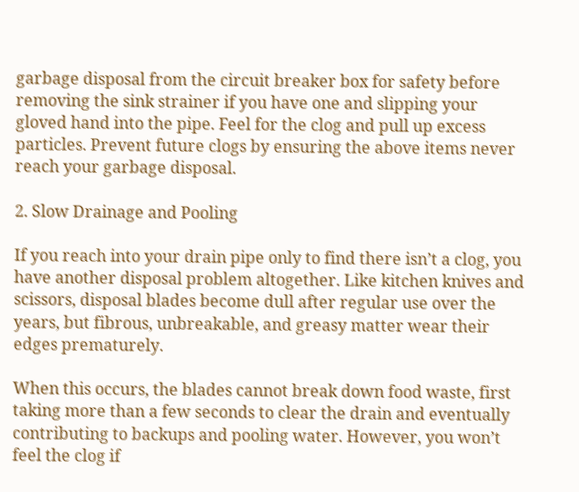garbage disposal from the circuit breaker box for safety before removing the sink strainer if you have one and slipping your gloved hand into the pipe. Feel for the clog and pull up excess particles. Prevent future clogs by ensuring the above items never reach your garbage disposal.

2. Slow Drainage and Pooling

If you reach into your drain pipe only to find there isn’t a clog, you have another disposal problem altogether. Like kitchen knives and scissors, disposal blades become dull after regular use over the years, but fibrous, unbreakable, and greasy matter wear their edges prematurely.

When this occurs, the blades cannot break down food waste, first taking more than a few seconds to clear the drain and eventually contributing to backups and pooling water. However, you won’t feel the clog if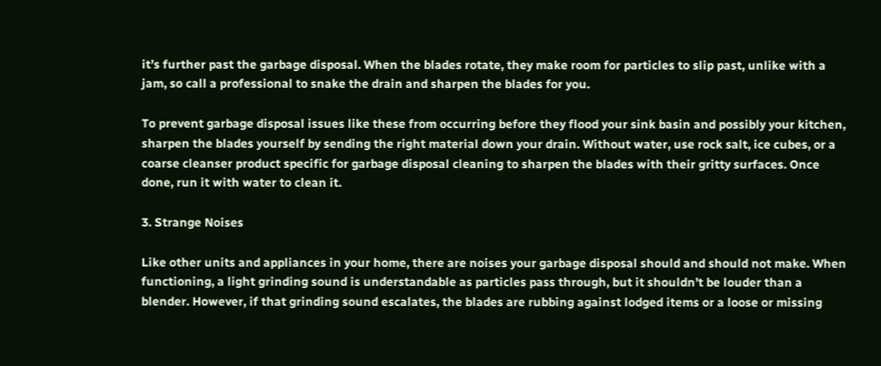it’s further past the garbage disposal. When the blades rotate, they make room for particles to slip past, unlike with a jam, so call a professional to snake the drain and sharpen the blades for you.

To prevent garbage disposal issues like these from occurring before they flood your sink basin and possibly your kitchen, sharpen the blades yourself by sending the right material down your drain. Without water, use rock salt, ice cubes, or a coarse cleanser product specific for garbage disposal cleaning to sharpen the blades with their gritty surfaces. Once done, run it with water to clean it.

3. Strange Noises

Like other units and appliances in your home, there are noises your garbage disposal should and should not make. When functioning, a light grinding sound is understandable as particles pass through, but it shouldn’t be louder than a blender. However, if that grinding sound escalates, the blades are rubbing against lodged items or a loose or missing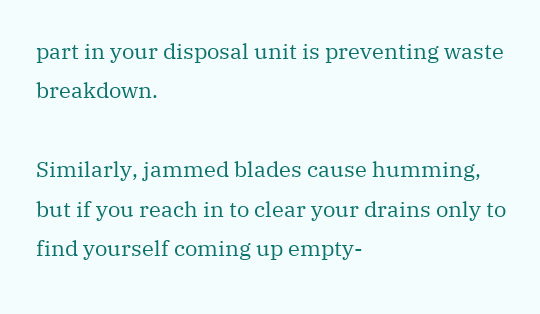part in your disposal unit is preventing waste breakdown.

Similarly, jammed blades cause humming, but if you reach in to clear your drains only to find yourself coming up empty-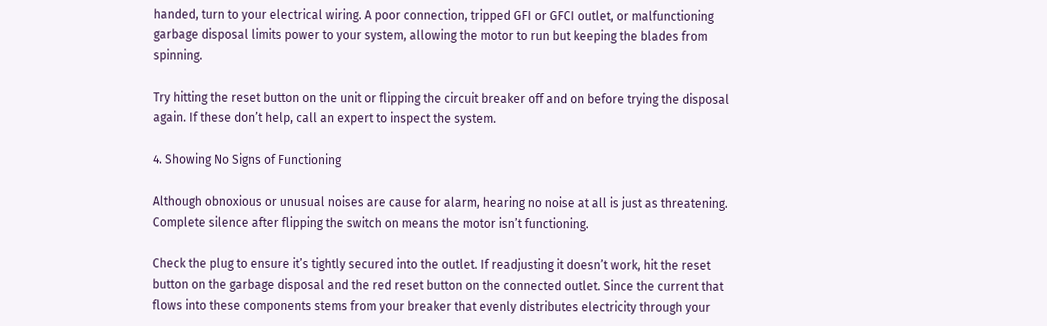handed, turn to your electrical wiring. A poor connection, tripped GFI or GFCI outlet, or malfunctioning garbage disposal limits power to your system, allowing the motor to run but keeping the blades from spinning.

Try hitting the reset button on the unit or flipping the circuit breaker off and on before trying the disposal again. If these don’t help, call an expert to inspect the system.

4. Showing No Signs of Functioning

Although obnoxious or unusual noises are cause for alarm, hearing no noise at all is just as threatening. Complete silence after flipping the switch on means the motor isn’t functioning.

Check the plug to ensure it’s tightly secured into the outlet. If readjusting it doesn’t work, hit the reset button on the garbage disposal and the red reset button on the connected outlet. Since the current that flows into these components stems from your breaker that evenly distributes electricity through your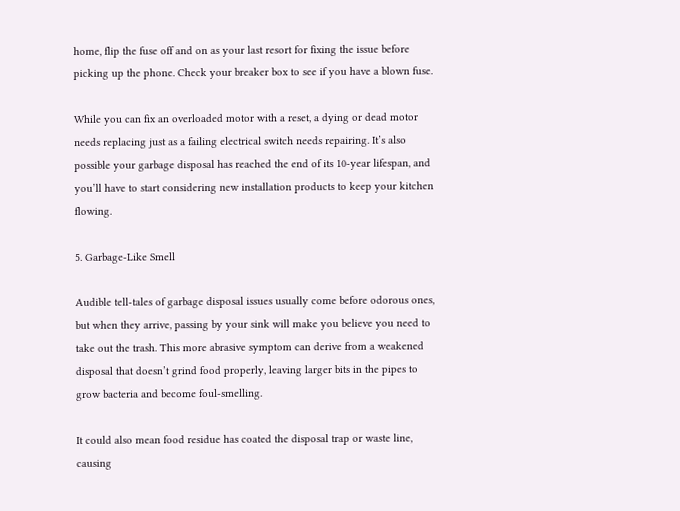home, flip the fuse off and on as your last resort for fixing the issue before picking up the phone. Check your breaker box to see if you have a blown fuse.

While you can fix an overloaded motor with a reset, a dying or dead motor needs replacing just as a failing electrical switch needs repairing. It’s also possible your garbage disposal has reached the end of its 10-year lifespan, and you’ll have to start considering new installation products to keep your kitchen flowing.

5. Garbage-Like Smell

Audible tell-tales of garbage disposal issues usually come before odorous ones, but when they arrive, passing by your sink will make you believe you need to take out the trash. This more abrasive symptom can derive from a weakened disposal that doesn’t grind food properly, leaving larger bits in the pipes to grow bacteria and become foul-smelling.

It could also mean food residue has coated the disposal trap or waste line, causing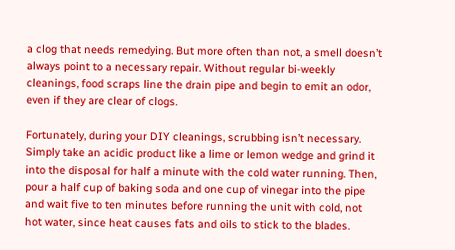a clog that needs remedying. But more often than not, a smell doesn’t always point to a necessary repair. Without regular bi-weekly cleanings, food scraps line the drain pipe and begin to emit an odor, even if they are clear of clogs.

Fortunately, during your DIY cleanings, scrubbing isn’t necessary. Simply take an acidic product like a lime or lemon wedge and grind it into the disposal for half a minute with the cold water running. Then, pour a half cup of baking soda and one cup of vinegar into the pipe and wait five to ten minutes before running the unit with cold, not hot water, since heat causes fats and oils to stick to the blades.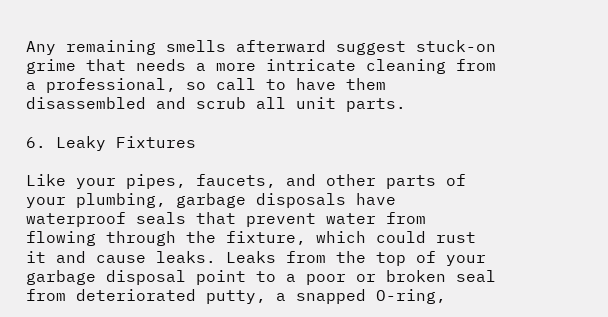Any remaining smells afterward suggest stuck-on grime that needs a more intricate cleaning from a professional, so call to have them disassembled and scrub all unit parts.

6. Leaky Fixtures

Like your pipes, faucets, and other parts of your plumbing, garbage disposals have waterproof seals that prevent water from flowing through the fixture, which could rust it and cause leaks. Leaks from the top of your garbage disposal point to a poor or broken seal from deteriorated putty, a snapped O-ring,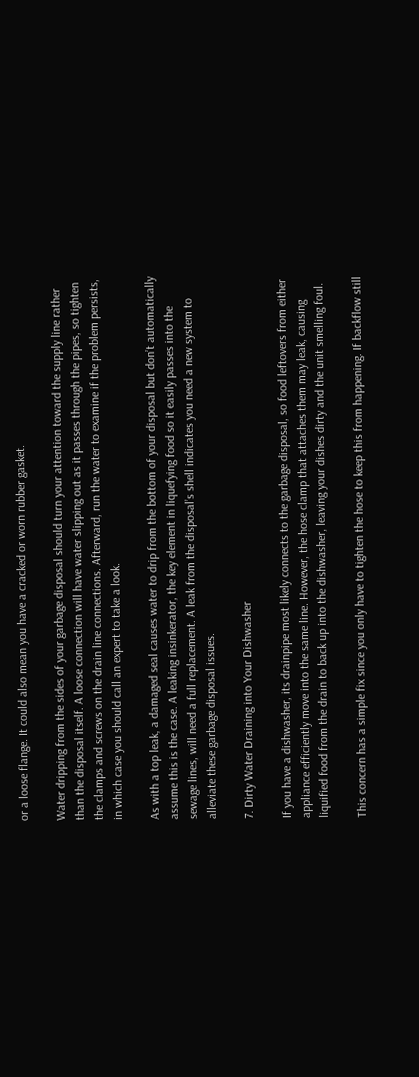or a loose flange. It could also mean you have a cracked or worn rubber gasket.

Water dripping from the sides of your garbage disposal should turn your attention toward the supply line rather than the disposal itself. A loose connection will have water slipping out as it passes through the pipes, so tighten the clamps and screws on the drain line connections. Afterward, run the water to examine if the problem persists, in which case you should call an expert to take a look.

As with a top leak, a damaged seal causes water to drip from the bottom of your disposal but don’t automatically assume this is the case. A leaking insinkerator, the key element in liquefying food so it easily passes into the sewage lines, will need a full replacement. A leak from the disposal’s shell indicates you need a new system to alleviate these garbage disposal issues.

7. Dirty Water Draining into Your Dishwasher

If you have a dishwasher, its drainpipe most likely connects to the garbage disposal, so food leftovers from either appliance efficiently move into the same line. However, the hose clamp that attaches them may leak, causing liquified food from the drain to back up into the dishwasher, leaving your dishes dirty and the unit smelling foul.

This concern has a simple fix since you only have to tighten the hose to keep this from happening. If backflow still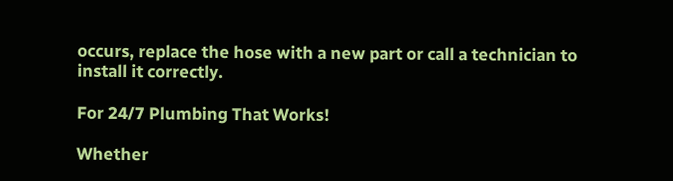occurs, replace the hose with a new part or call a technician to install it correctly.

For 24/7 Plumbing That Works!

Whether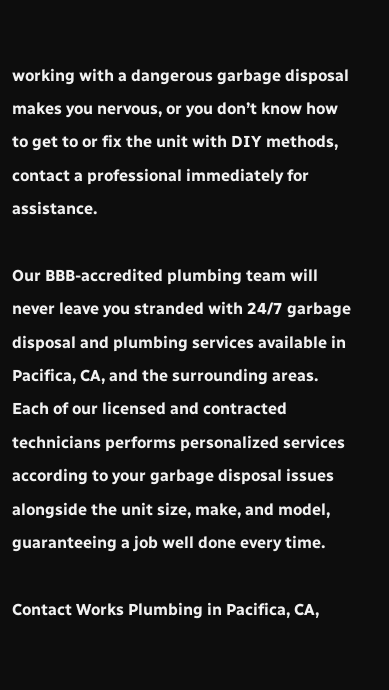working with a dangerous garbage disposal makes you nervous, or you don’t know how to get to or fix the unit with DIY methods, contact a professional immediately for assistance.

Our BBB-accredited plumbing team will never leave you stranded with 24/7 garbage disposal and plumbing services available in Pacifica, CA, and the surrounding areas. Each of our licensed and contracted technicians performs personalized services according to your garbage disposal issues alongside the unit size, make, and model, guaranteeing a job well done every time.

Contact Works Plumbing in Pacifica, CA,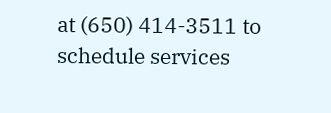at (650) 414-3511 to schedule services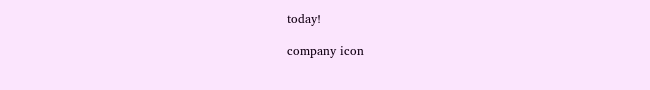today!

company icon